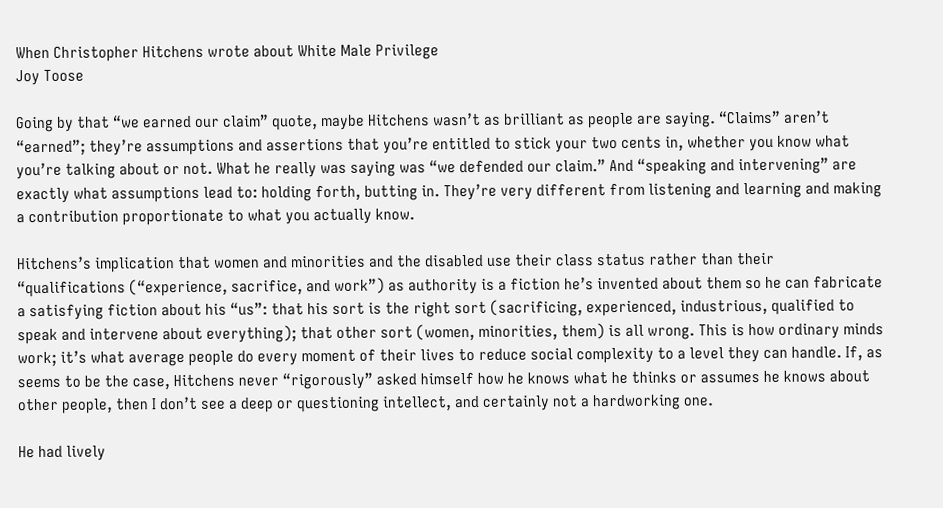When Christopher Hitchens wrote about White Male Privilege
Joy Toose

Going by that “we earned our claim” quote, maybe Hitchens wasn’t as brilliant as people are saying. “Claims” aren’t “earned”; they’re assumptions and assertions that you’re entitled to stick your two cents in, whether you know what you’re talking about or not. What he really was saying was “we defended our claim.” And “speaking and intervening” are exactly what assumptions lead to: holding forth, butting in. They’re very different from listening and learning and making a contribution proportionate to what you actually know.

Hitchens’s implication that women and minorities and the disabled use their class status rather than their “qualifications (“experience, sacrifice, and work”) as authority is a fiction he’s invented about them so he can fabricate a satisfying fiction about his “us”: that his sort is the right sort (sacrificing, experienced, industrious, qualified to speak and intervene about everything); that other sort (women, minorities, them) is all wrong. This is how ordinary minds work; it’s what average people do every moment of their lives to reduce social complexity to a level they can handle. If, as seems to be the case, Hitchens never “rigorously” asked himself how he knows what he thinks or assumes he knows about other people, then I don’t see a deep or questioning intellect, and certainly not a hardworking one.

He had lively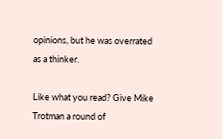opinions, but he was overrated as a thinker.

Like what you read? Give Mike Trotman a round of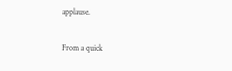applause.

From a quick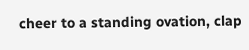cheer to a standing ovation, clap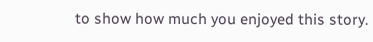to show how much you enjoyed this story.